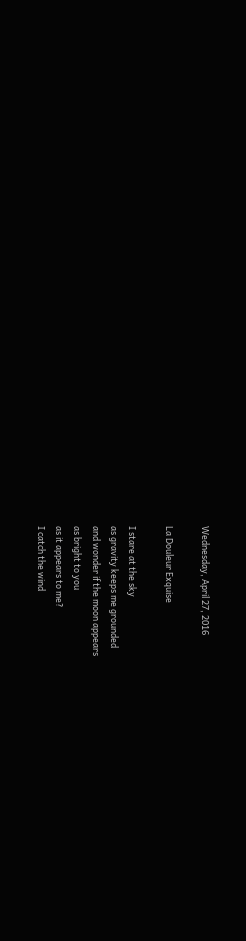Wednesday, April 27, 2016

La Douleur Exquise

I stare at the sky
as gravity keeps me grounded
and wonder if the moon appears
as bright to you
as it appears to me?
I catch the wind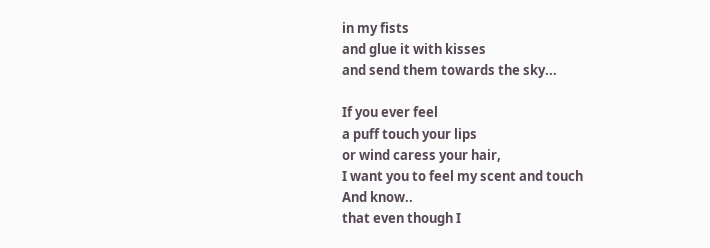in my fists
and glue it with kisses
and send them towards the sky...

If you ever feel
a puff touch your lips
or wind caress your hair,
I want you to feel my scent and touch
And know..
that even though I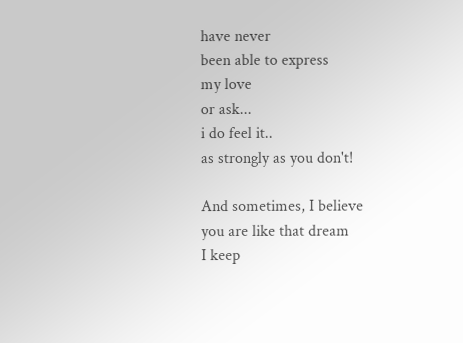have never
been able to express
my love
or ask...
i do feel it..
as strongly as you don't!

And sometimes, I believe
you are like that dream
I keep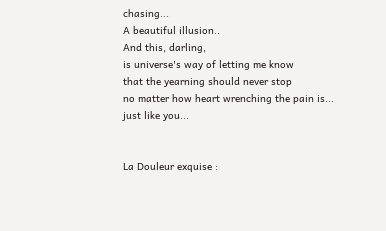chasing...
A beautiful illusion..
And this, darling,
is universe's way of letting me know
that the yearning should never stop
no matter how heart wrenching the pain is...
just like you...


La Douleur exquise :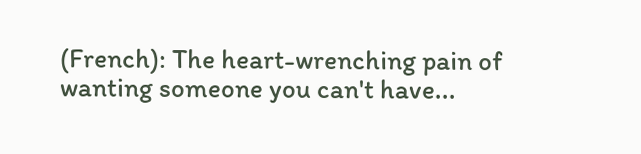(French): The heart-wrenching pain of wanting someone you can't have...